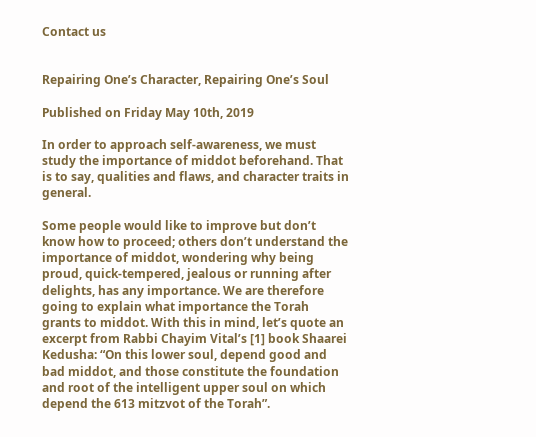Contact us


Repairing One’s Character, Repairing One’s Soul

Published on Friday May 10th, 2019

In order to approach self-awareness, we must study the importance of middot beforehand. That is to say, qualities and flaws, and character traits in general.

Some people would like to improve but don’t know how to proceed; others don’t understand the importance of middot, wondering why being proud, quick-tempered, jealous or running after delights, has any importance. We are therefore going to explain what importance the Torah grants to middot. With this in mind, let’s quote an excerpt from Rabbi Chayim Vital’s [1] book Shaarei Kedusha: “On this lower soul, depend good and bad middot, and those constitute the foundation and root of the intelligent upper soul on which depend the 613 mitzvot of the Torah”.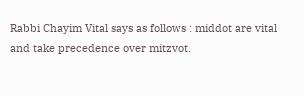Rabbi Chayim Vital says as follows : middot are vital and take precedence over mitzvot.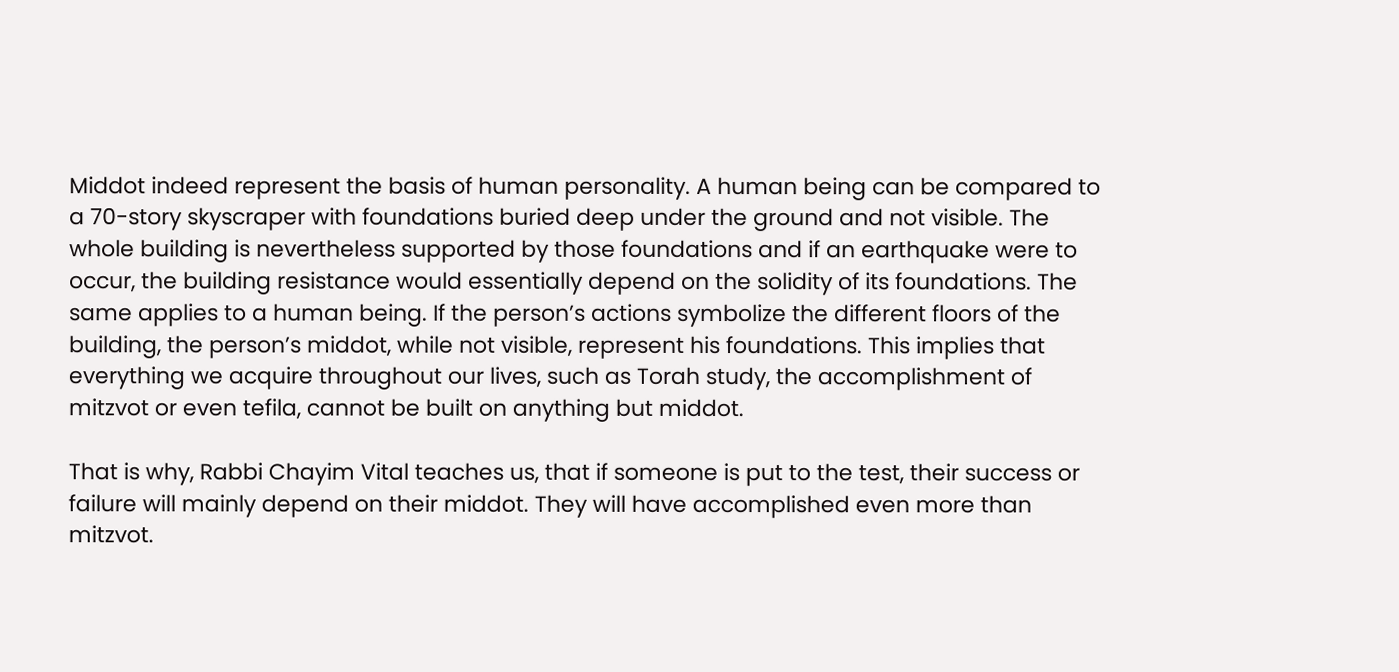Middot indeed represent the basis of human personality. A human being can be compared to a 70-story skyscraper with foundations buried deep under the ground and not visible. The whole building is nevertheless supported by those foundations and if an earthquake were to occur, the building resistance would essentially depend on the solidity of its foundations. The same applies to a human being. If the person’s actions symbolize the different floors of the building, the person’s middot, while not visible, represent his foundations. This implies that everything we acquire throughout our lives, such as Torah study, the accomplishment of mitzvot or even tefila, cannot be built on anything but middot.

That is why, Rabbi Chayim Vital teaches us, that if someone is put to the test, their success or failure will mainly depend on their middot. They will have accomplished even more than mitzvot.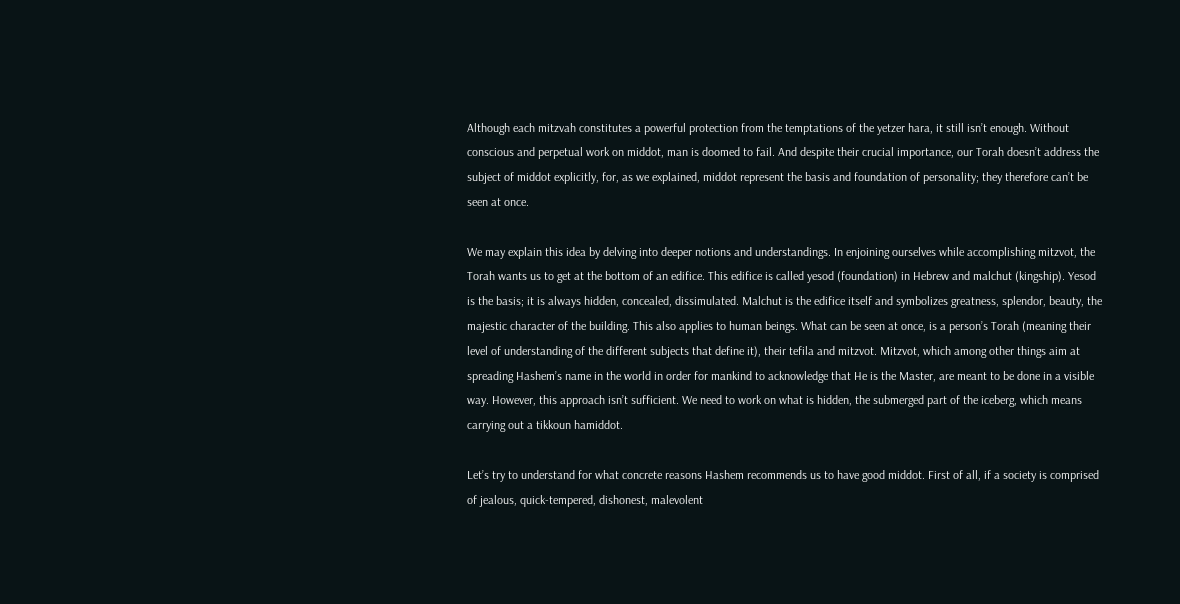Although each mitzvah constitutes a powerful protection from the temptations of the yetzer hara, it still isn’t enough. Without conscious and perpetual work on middot, man is doomed to fail. And despite their crucial importance, our Torah doesn’t address the subject of middot explicitly, for, as we explained, middot represent the basis and foundation of personality; they therefore can’t be seen at once.

We may explain this idea by delving into deeper notions and understandings. In enjoining ourselves while accomplishing mitzvot, the Torah wants us to get at the bottom of an edifice. This edifice is called yesod (foundation) in Hebrew and malchut (kingship). Yesod is the basis; it is always hidden, concealed, dissimulated. Malchut is the edifice itself and symbolizes greatness, splendor, beauty, the majestic character of the building. This also applies to human beings. What can be seen at once, is a person’s Torah (meaning their level of understanding of the different subjects that define it), their tefila and mitzvot. Mitzvot, which among other things aim at spreading Hashem’s name in the world in order for mankind to acknowledge that He is the Master, are meant to be done in a visible way. However, this approach isn’t sufficient. We need to work on what is hidden, the submerged part of the iceberg, which means carrying out a tikkoun hamiddot.

Let’s try to understand for what concrete reasons Hashem recommends us to have good middot. First of all, if a society is comprised of jealous, quick-tempered, dishonest, malevolent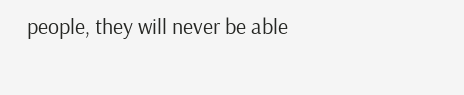people, they will never be able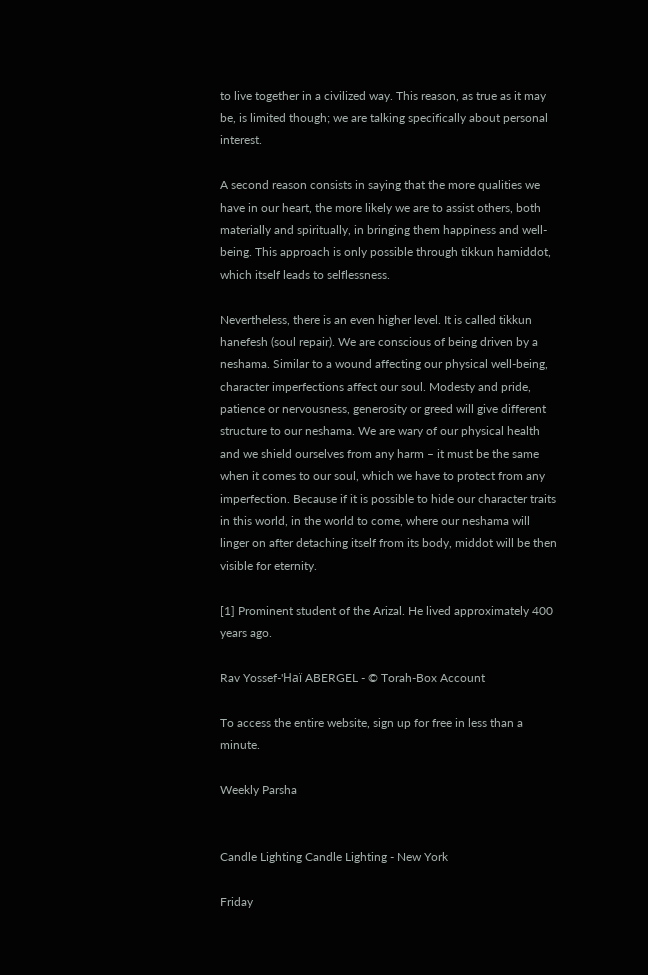to live together in a civilized way. This reason, as true as it may be, is limited though; we are talking specifically about personal interest.

A second reason consists in saying that the more qualities we have in our heart, the more likely we are to assist others, both materially and spiritually, in bringing them happiness and well-being. This approach is only possible through tikkun hamiddot, which itself leads to selflessness.

Nevertheless, there is an even higher level. It is called tikkun hanefesh (soul repair). We are conscious of being driven by a neshama. Similar to a wound affecting our physical well-being, character imperfections affect our soul. Modesty and pride, patience or nervousness, generosity or greed will give different structure to our neshama. We are wary of our physical health and we shield ourselves from any harm – it must be the same when it comes to our soul, which we have to protect from any imperfection. Because if it is possible to hide our character traits in this world, in the world to come, where our neshama will linger on after detaching itself from its body, middot will be then visible for eternity.

[1] Prominent student of the Arizal. He lived approximately 400 years ago.

Rav Yossef-'Haï ABERGEL - © Torah-Box Account

To access the entire website, sign up for free in less than a minute.

Weekly Parsha


Candle Lighting Candle Lighting - New York

Friday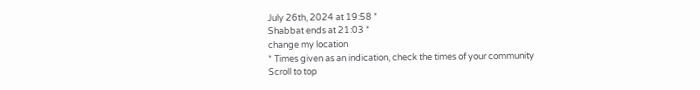July 26th, 2024 at 19:58 *
Shabbat ends at 21:03 *
change my location
* Times given as an indication, check the times of your community
Scroll to top